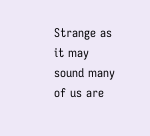Strange as it may sound many of us are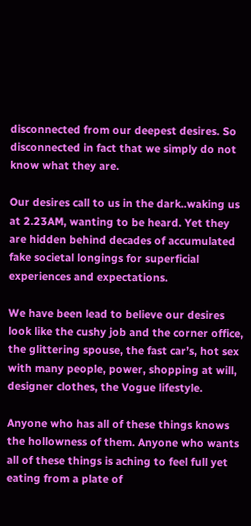disconnected from our deepest desires. So disconnected in fact that we simply do not know what they are.

Our desires call to us in the dark..waking us at 2.23AM, wanting to be heard. Yet they are hidden behind decades of accumulated fake societal longings for superficial experiences and expectations.

We have been lead to believe our desires look like the cushy job and the corner office, the glittering spouse, the fast car’s, hot sex with many people, power, shopping at will, designer clothes, the Vogue lifestyle.

Anyone who has all of these things knows the hollowness of them. Anyone who wants all of these things is aching to feel full yet eating from a plate of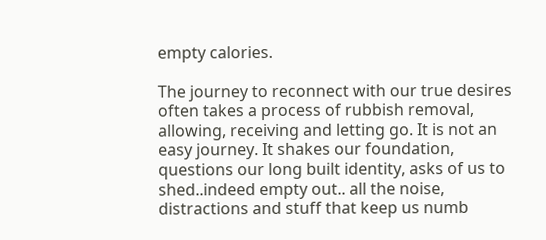empty calories.

The journey to reconnect with our true desires often takes a process of rubbish removal, allowing, receiving and letting go. It is not an easy journey. It shakes our foundation, questions our long built identity, asks of us to shed..indeed empty out.. all the noise, distractions and stuff that keep us numb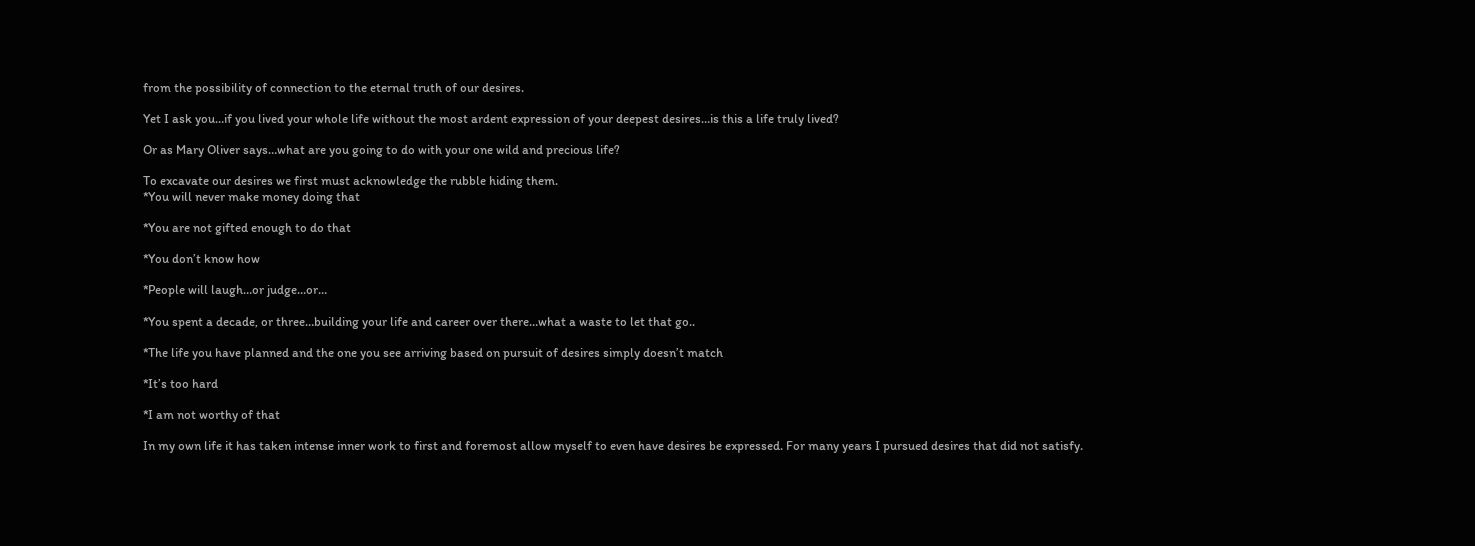from the possibility of connection to the eternal truth of our desires.

Yet I ask you…if you lived your whole life without the most ardent expression of your deepest desires…is this a life truly lived?

Or as Mary Oliver says…what are you going to do with your one wild and precious life?

To excavate our desires we first must acknowledge the rubble hiding them.
*You will never make money doing that

*You are not gifted enough to do that

*You don’t know how

*People will laugh…or judge…or…

*You spent a decade, or three…building your life and career over there…what a waste to let that go..

*The life you have planned and the one you see arriving based on pursuit of desires simply doesn’t match

*It’s too hard

*I am not worthy of that

In my own life it has taken intense inner work to first and foremost allow myself to even have desires be expressed. For many years I pursued desires that did not satisfy.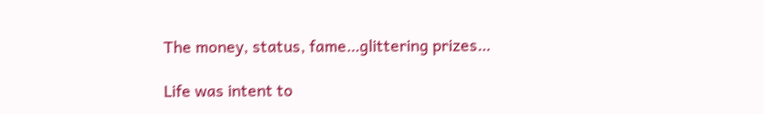The money, status, fame…glittering prizes…

Life was intent to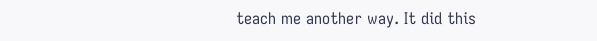teach me another way. It did this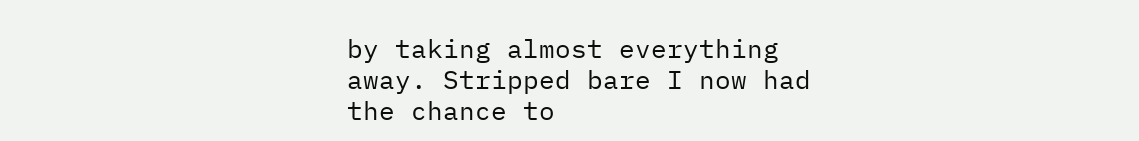by taking almost everything away. Stripped bare I now had the chance to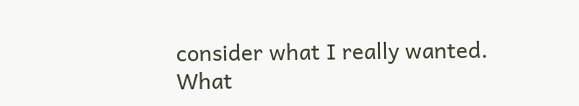consider what I really wanted. What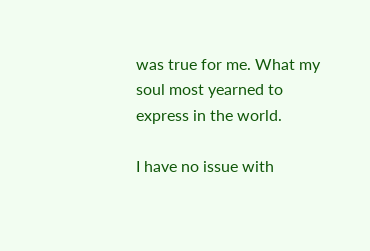was true for me. What my soul most yearned to express in the world.

I have no issue with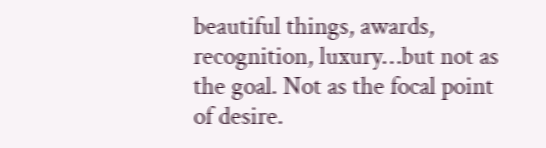beautiful things, awards, recognition, luxury…but not as the goal. Not as the focal point of desire.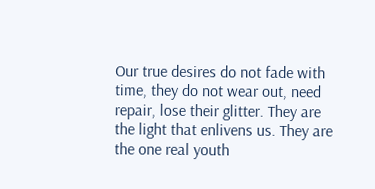Our true desires do not fade with time, they do not wear out, need repair, lose their glitter. They are the light that enlivens us. They are the one real youth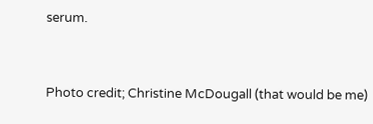serum.


Photo credit; Christine McDougall (that would be me)